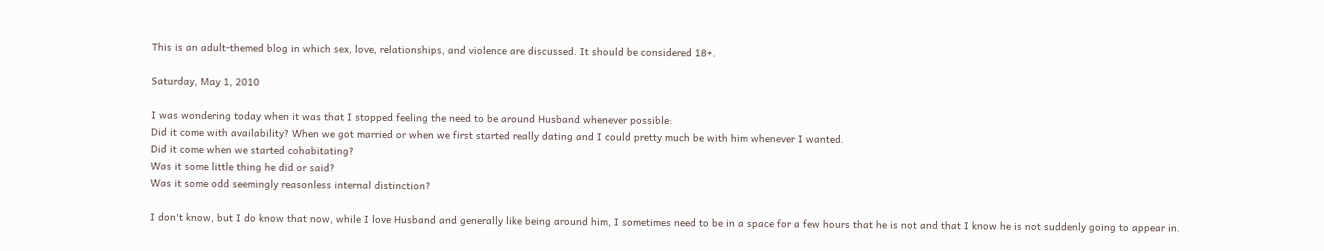This is an adult-themed blog in which sex, love, relationships, and violence are discussed. It should be considered 18+.

Saturday, May 1, 2010

I was wondering today when it was that I stopped feeling the need to be around Husband whenever possible:
Did it come with availability? When we got married or when we first started really dating and I could pretty much be with him whenever I wanted.
Did it come when we started cohabitating?
Was it some little thing he did or said?
Was it some odd seemingly reasonless internal distinction?

I don't know, but I do know that now, while I love Husband and generally like being around him, I sometimes need to be in a space for a few hours that he is not and that I know he is not suddenly going to appear in.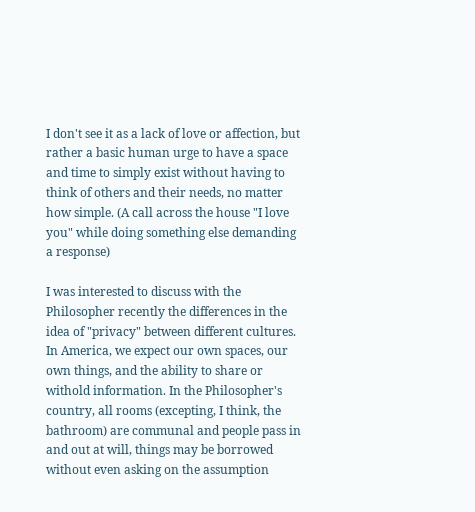I don't see it as a lack of love or affection, but rather a basic human urge to have a space and time to simply exist without having to think of others and their needs, no matter how simple. (A call across the house "I love you" while doing something else demanding a response)

I was interested to discuss with the Philosopher recently the differences in the idea of "privacy" between different cultures. In America, we expect our own spaces, our own things, and the ability to share or withold information. In the Philosopher's country, all rooms (excepting, I think, the bathroom) are communal and people pass in and out at will, things may be borrowed without even asking on the assumption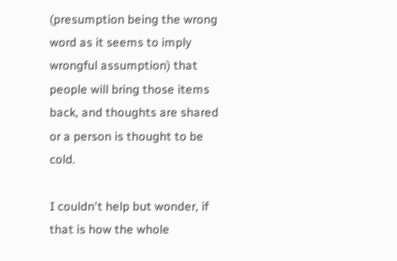(presumption being the wrong word as it seems to imply wrongful assumption) that people will bring those items back, and thoughts are shared or a person is thought to be cold.

I couldn't help but wonder, if that is how the whole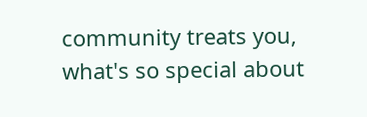community treats you, what's so special about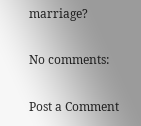marriage?

No comments:

Post a Comment